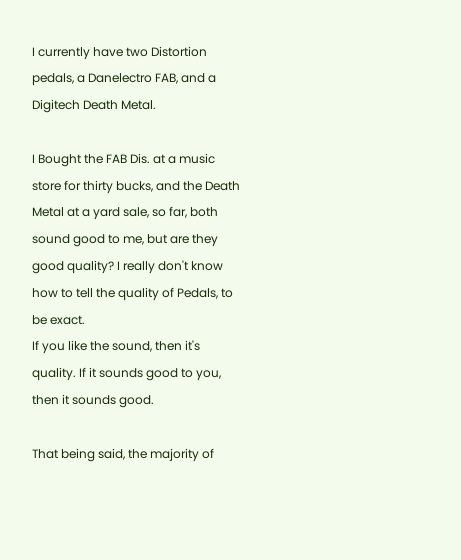I currently have two Distortion pedals, a Danelectro FAB, and a Digitech Death Metal.

I Bought the FAB Dis. at a music store for thirty bucks, and the Death Metal at a yard sale, so far, both sound good to me, but are they good quality? I really don't know how to tell the quality of Pedals, to be exact.
If you like the sound, then it's quality. If it sounds good to you, then it sounds good.

That being said, the majority of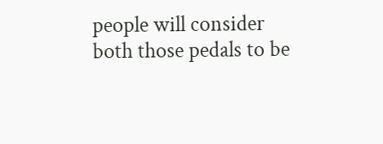people will consider both those pedals to be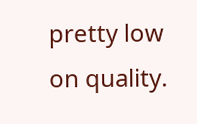pretty low on quality.